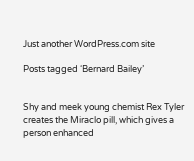Just another WordPress.com site

Posts tagged ‘Bernard Bailey’


Shy and meek young chemist Rex Tyler creates the Miraclo pill, which gives a person enhanced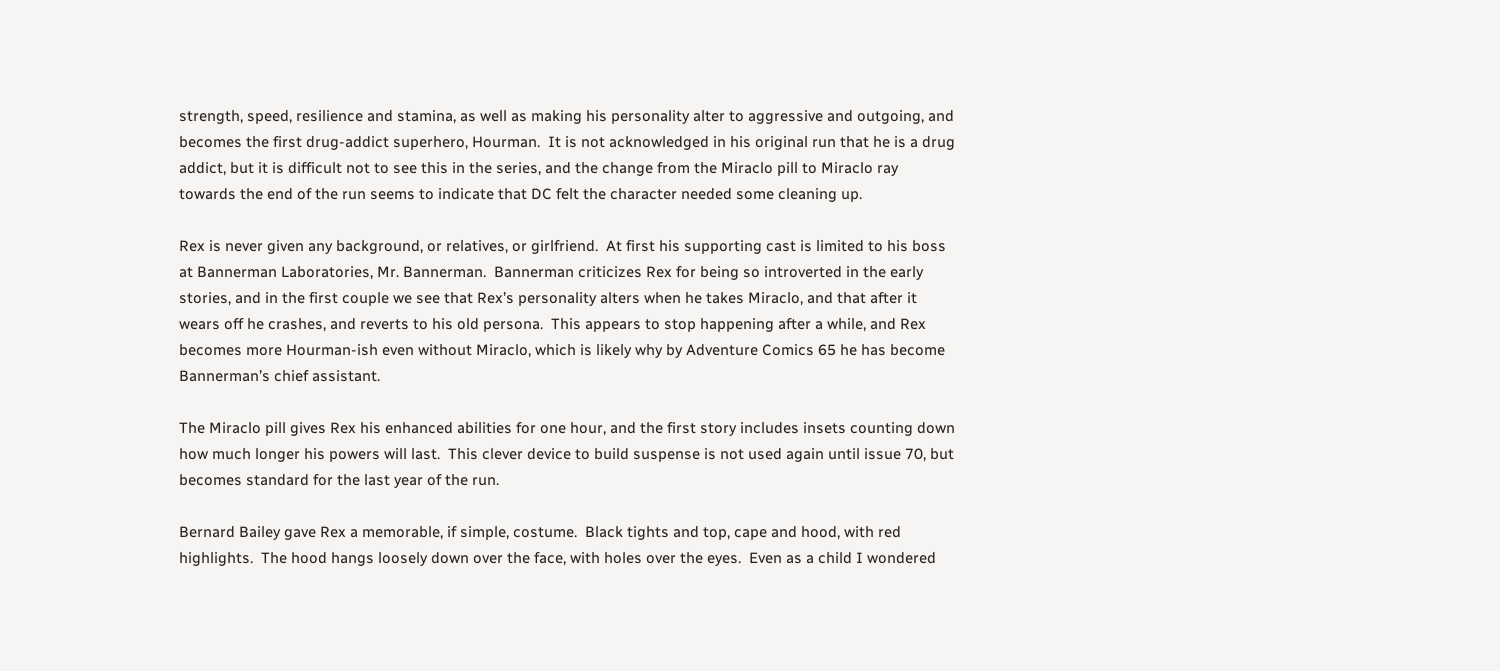strength, speed, resilience and stamina, as well as making his personality alter to aggressive and outgoing, and becomes the first drug-addict superhero, Hourman.  It is not acknowledged in his original run that he is a drug addict, but it is difficult not to see this in the series, and the change from the Miraclo pill to Miraclo ray towards the end of the run seems to indicate that DC felt the character needed some cleaning up.

Rex is never given any background, or relatives, or girlfriend.  At first his supporting cast is limited to his boss at Bannerman Laboratories, Mr. Bannerman.  Bannerman criticizes Rex for being so introverted in the early stories, and in the first couple we see that Rex’s personality alters when he takes Miraclo, and that after it wears off he crashes, and reverts to his old persona.  This appears to stop happening after a while, and Rex becomes more Hourman-ish even without Miraclo, which is likely why by Adventure Comics 65 he has become Bannerman’s chief assistant.

The Miraclo pill gives Rex his enhanced abilities for one hour, and the first story includes insets counting down how much longer his powers will last.  This clever device to build suspense is not used again until issue 70, but becomes standard for the last year of the run.

Bernard Bailey gave Rex a memorable, if simple, costume.  Black tights and top, cape and hood, with red highlights.  The hood hangs loosely down over the face, with holes over the eyes.  Even as a child I wondered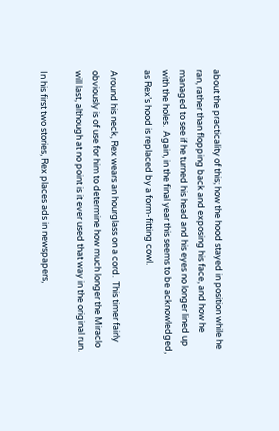about the practicality of this; how the hood stayed in position while he ran, rather than flopping back and exposing his face, and how he managed to see if he turned his head and his eyes no longer lined up with the holes.  Again, in the final year this seems to be acknowledged, as Rex’s hood is replaced by a form-fitting cowl.

Around his neck, Rex wears an hourglass on a cord.  This timer fairly obviously is of use for him to determine how much longer the Miraclo will last, although at no point is it ever used that way in the original run.

In his first two stories, Rex places ads in newspapers,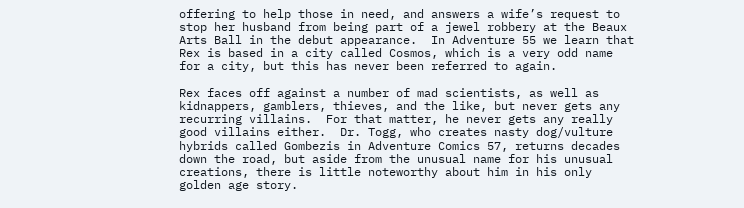offering to help those in need, and answers a wife’s request to stop her husband from being part of a jewel robbery at the Beaux Arts Ball in the debut appearance.  In Adventure 55 we learn that Rex is based in a city called Cosmos, which is a very odd name for a city, but this has never been referred to again.

Rex faces off against a number of mad scientists, as well as kidnappers, gamblers, thieves, and the like, but never gets any recurring villains.  For that matter, he never gets any really good villains either.  Dr. Togg, who creates nasty dog/vulture hybrids called Gombezis in Adventure Comics 57, returns decades down the road, but aside from the unusual name for his unusual creations, there is little noteworthy about him in his only golden age story.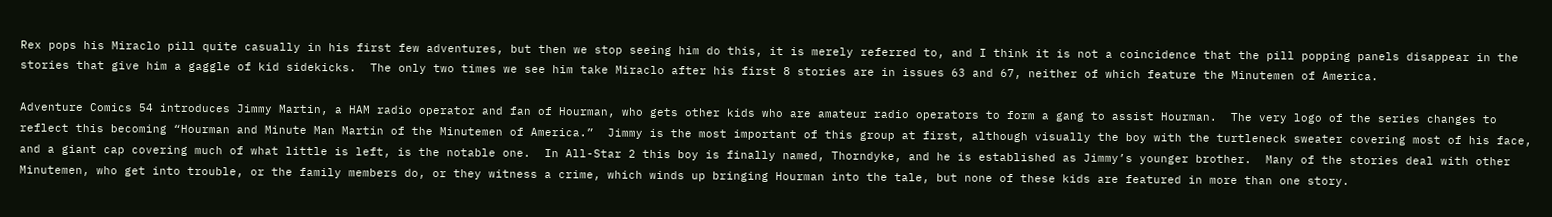Rex pops his Miraclo pill quite casually in his first few adventures, but then we stop seeing him do this, it is merely referred to, and I think it is not a coincidence that the pill popping panels disappear in the stories that give him a gaggle of kid sidekicks.  The only two times we see him take Miraclo after his first 8 stories are in issues 63 and 67, neither of which feature the Minutemen of America.

Adventure Comics 54 introduces Jimmy Martin, a HAM radio operator and fan of Hourman, who gets other kids who are amateur radio operators to form a gang to assist Hourman.  The very logo of the series changes to reflect this becoming “Hourman and Minute Man Martin of the Minutemen of America.”  Jimmy is the most important of this group at first, although visually the boy with the turtleneck sweater covering most of his face, and a giant cap covering much of what little is left, is the notable one.  In All-Star 2 this boy is finally named, Thorndyke, and he is established as Jimmy’s younger brother.  Many of the stories deal with other Minutemen, who get into trouble, or the family members do, or they witness a crime, which winds up bringing Hourman into the tale, but none of these kids are featured in more than one story.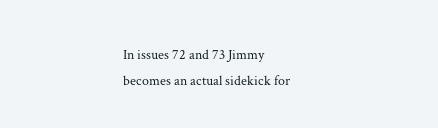In issues 72 and 73 Jimmy becomes an actual sidekick for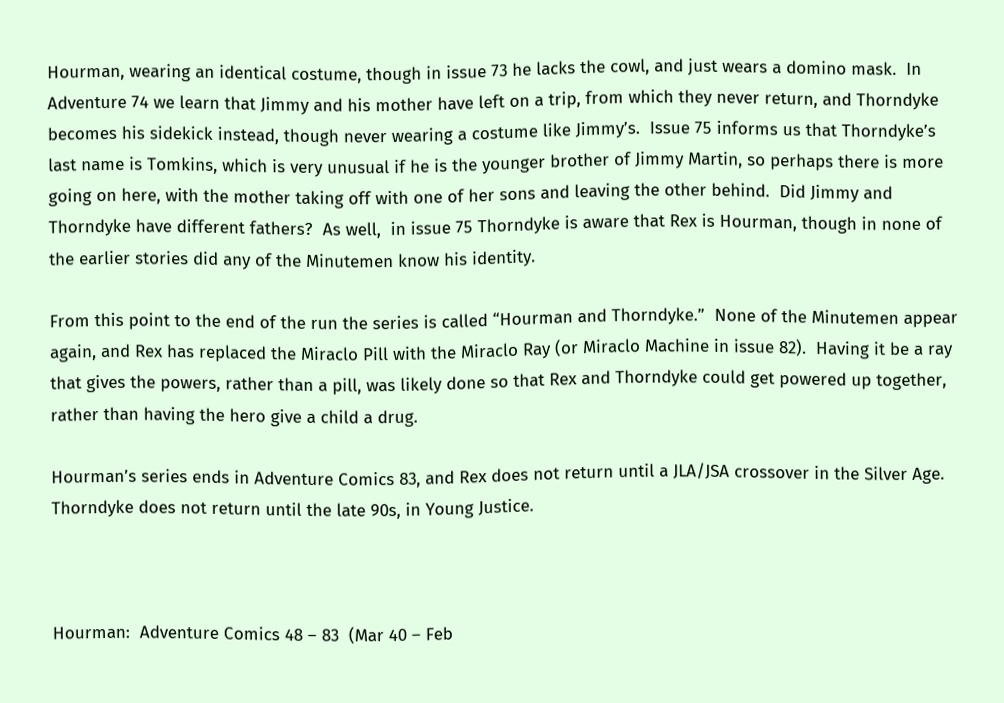Hourman, wearing an identical costume, though in issue 73 he lacks the cowl, and just wears a domino mask.  In Adventure 74 we learn that Jimmy and his mother have left on a trip, from which they never return, and Thorndyke becomes his sidekick instead, though never wearing a costume like Jimmy’s.  Issue 75 informs us that Thorndyke’s last name is Tomkins, which is very unusual if he is the younger brother of Jimmy Martin, so perhaps there is more going on here, with the mother taking off with one of her sons and leaving the other behind.  Did Jimmy and Thorndyke have different fathers?  As well,  in issue 75 Thorndyke is aware that Rex is Hourman, though in none of the earlier stories did any of the Minutemen know his identity.

From this point to the end of the run the series is called “Hourman and Thorndyke.”  None of the Minutemen appear again, and Rex has replaced the Miraclo Pill with the Miraclo Ray (or Miraclo Machine in issue 82).  Having it be a ray that gives the powers, rather than a pill, was likely done so that Rex and Thorndyke could get powered up together, rather than having the hero give a child a drug.

Hourman’s series ends in Adventure Comics 83, and Rex does not return until a JLA/JSA crossover in the Silver Age.  Thorndyke does not return until the late 90s, in Young Justice.



Hourman:  Adventure Comics 48 – 83  (Mar 40 – Feb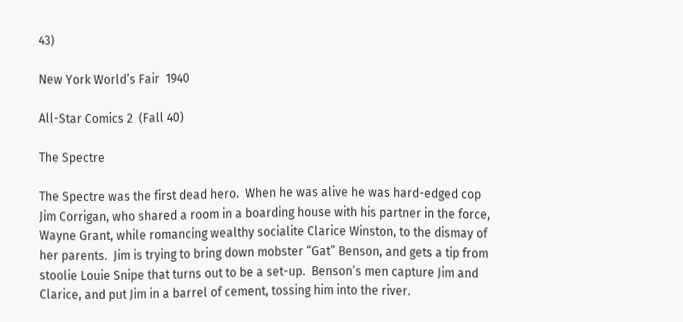43)

New York World’s Fair  1940

All-Star Comics 2  (Fall 40)

The Spectre

The Spectre was the first dead hero.  When he was alive he was hard-edged cop Jim Corrigan, who shared a room in a boarding house with his partner in the force, Wayne Grant, while romancing wealthy socialite Clarice Winston, to the dismay of her parents.  Jim is trying to bring down mobster “Gat” Benson, and gets a tip from stoolie Louie Snipe that turns out to be a set-up.  Benson’s men capture Jim and Clarice, and put Jim in a barrel of cement, tossing him into the river.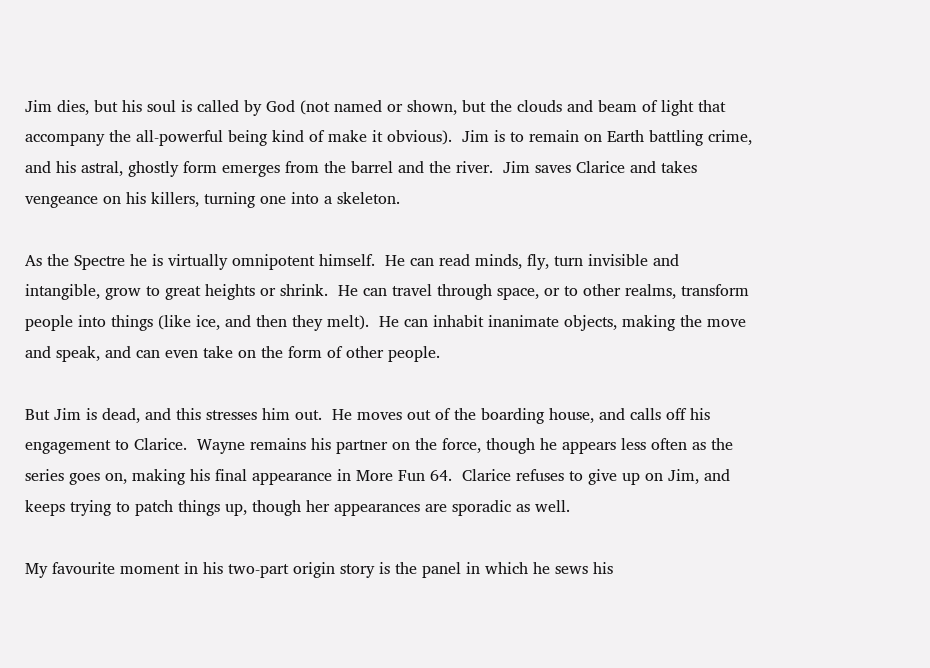Jim dies, but his soul is called by God (not named or shown, but the clouds and beam of light that accompany the all-powerful being kind of make it obvious).  Jim is to remain on Earth battling crime, and his astral, ghostly form emerges from the barrel and the river.  Jim saves Clarice and takes vengeance on his killers, turning one into a skeleton.

As the Spectre he is virtually omnipotent himself.  He can read minds, fly, turn invisible and intangible, grow to great heights or shrink.  He can travel through space, or to other realms, transform people into things (like ice, and then they melt).  He can inhabit inanimate objects, making the move and speak, and can even take on the form of other people.

But Jim is dead, and this stresses him out.  He moves out of the boarding house, and calls off his engagement to Clarice.  Wayne remains his partner on the force, though he appears less often as the series goes on, making his final appearance in More Fun 64.  Clarice refuses to give up on Jim, and keeps trying to patch things up, though her appearances are sporadic as well.

My favourite moment in his two-part origin story is the panel in which he sews his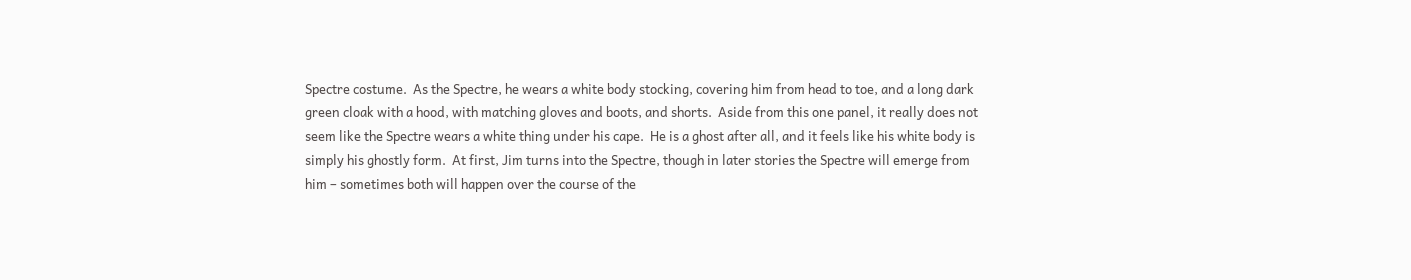Spectre costume.  As the Spectre, he wears a white body stocking, covering him from head to toe, and a long dark green cloak with a hood, with matching gloves and boots, and shorts.  Aside from this one panel, it really does not seem like the Spectre wears a white thing under his cape.  He is a ghost after all, and it feels like his white body is simply his ghostly form.  At first, Jim turns into the Spectre, though in later stories the Spectre will emerge from him – sometimes both will happen over the course of the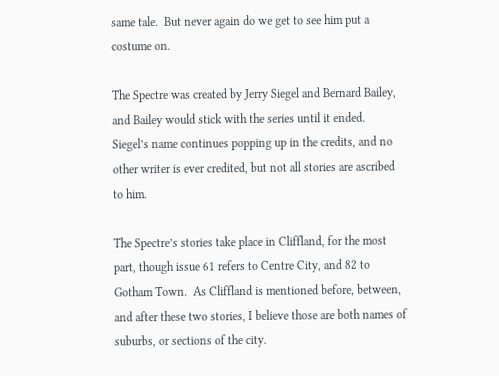same tale.  But never again do we get to see him put a costume on.

The Spectre was created by Jerry Siegel and Bernard Bailey, and Bailey would stick with the series until it ended.  Siegel’s name continues popping up in the credits, and no other writer is ever credited, but not all stories are ascribed to him.

The Spectre’s stories take place in Cliffland, for the most part, though issue 61 refers to Centre City, and 82 to Gotham Town.  As Cliffland is mentioned before, between, and after these two stories, I believe those are both names of suburbs, or sections of the city.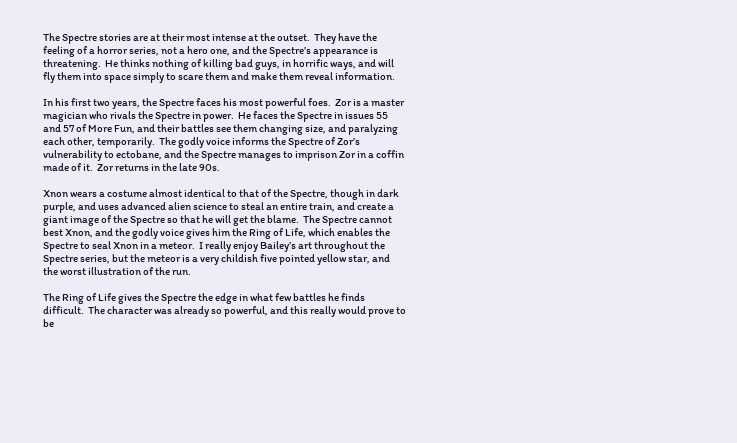The Spectre stories are at their most intense at the outset.  They have the feeling of a horror series, not a hero one, and the Spectre’s appearance is threatening.  He thinks nothing of killing bad guys, in horrific ways, and will fly them into space simply to scare them and make them reveal information.

In his first two years, the Spectre faces his most powerful foes.  Zor is a master magician who rivals the Spectre in power.  He faces the Spectre in issues 55 and 57 of More Fun, and their battles see them changing size, and paralyzing each other, temporarily.  The godly voice informs the Spectre of Zor’s vulnerability to ectobane, and the Spectre manages to imprison Zor in a coffin made of it.  Zor returns in the late 90s.

Xnon wears a costume almost identical to that of the Spectre, though in dark purple, and uses advanced alien science to steal an entire train, and create a giant image of the Spectre so that he will get the blame.  The Spectre cannot best Xnon, and the godly voice gives him the Ring of Life, which enables the Spectre to seal Xnon in a meteor.  I really enjoy Bailey’s art throughout the Spectre series, but the meteor is a very childish five pointed yellow star, and the worst illustration of the run.

The Ring of Life gives the Spectre the edge in what few battles he finds difficult.  The character was already so powerful, and this really would prove to be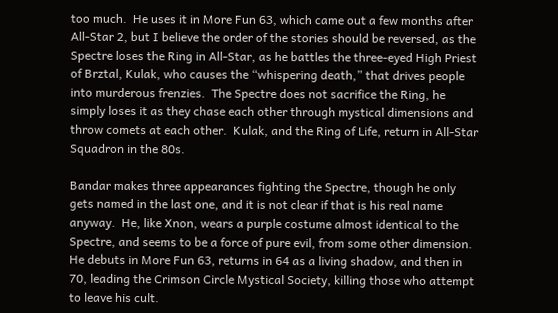too much.  He uses it in More Fun 63, which came out a few months after All-Star 2, but I believe the order of the stories should be reversed, as the Spectre loses the Ring in All-Star, as he battles the three-eyed High Priest of Brztal, Kulak, who causes the “whispering death,” that drives people into murderous frenzies.  The Spectre does not sacrifice the Ring, he simply loses it as they chase each other through mystical dimensions and throw comets at each other.  Kulak, and the Ring of Life, return in All-Star Squadron in the 80s.

Bandar makes three appearances fighting the Spectre, though he only gets named in the last one, and it is not clear if that is his real name anyway.  He, like Xnon, wears a purple costume almost identical to the Spectre, and seems to be a force of pure evil, from some other dimension.  He debuts in More Fun 63, returns in 64 as a living shadow, and then in 70, leading the Crimson Circle Mystical Society, killing those who attempt to leave his cult.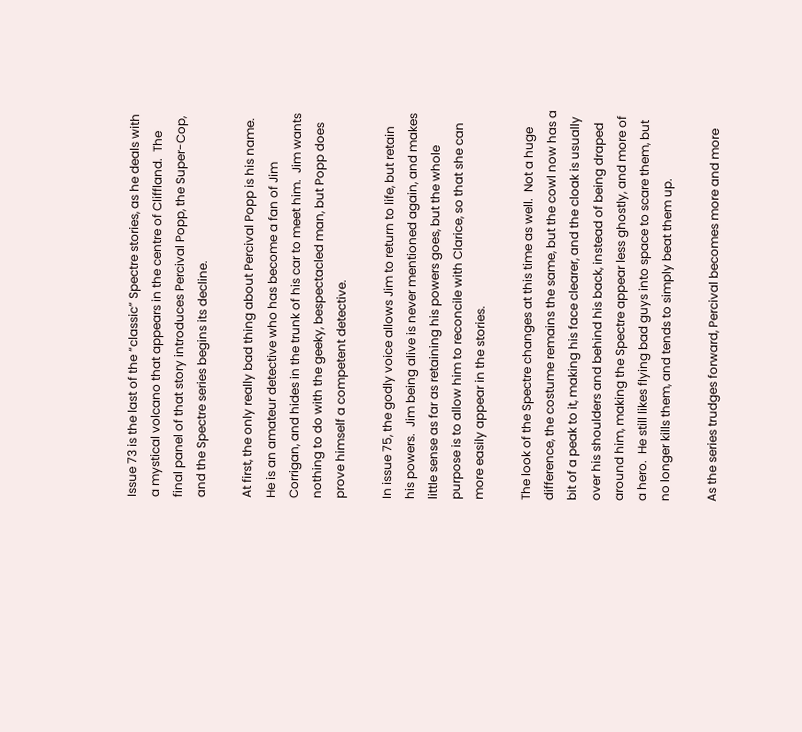Issue 73 is the last of the “classic” Spectre stories, as he deals with a mystical volcano that appears in the centre of Cliffland.  The final panel of that story introduces Percival Popp, the Super-Cop, and the Spectre series begins its decline.

At first, the only really bad thing about Percival Popp is his name.  He is an amateur detective who has become a fan of Jim Corrigan, and hides in the trunk of his car to meet him.  Jim wants nothing to do with the geeky, bespectacled man, but Popp does prove himself a competent detective.

In issue 75, the godly voice allows Jim to return to life, but retain his powers.  Jim being alive is never mentioned again, and makes little sense as far as retaining his powers goes, but the whole purpose is to allow him to reconcile with Clarice, so that she can more easily appear in the stories.

The look of the Spectre changes at this time as well.  Not a huge difference, the costume remains the same, but the cowl now has a bit of a peak to it, making his face clearer, and the cloak is usually over his shoulders and behind his back, instead of being draped around him, making the Spectre appear less ghostly, and more of a hero.  He still likes flying bad guys into space to scare them, but no longer kills them, and tends to simply beat them up.

As the series trudges forward, Percival becomes more and more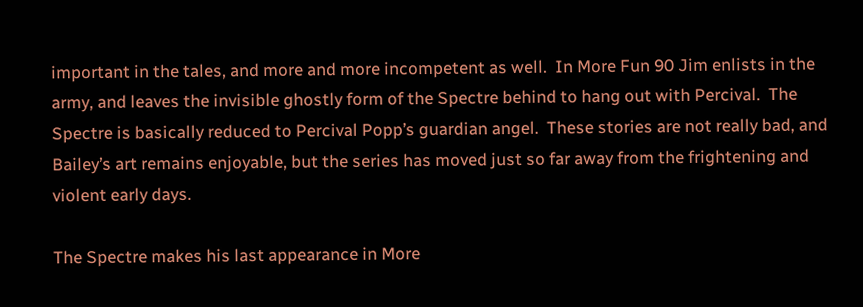important in the tales, and more and more incompetent as well.  In More Fun 90 Jim enlists in the army, and leaves the invisible ghostly form of the Spectre behind to hang out with Percival.  The Spectre is basically reduced to Percival Popp’s guardian angel.  These stories are not really bad, and Bailey’s art remains enjoyable, but the series has moved just so far away from the frightening and violent early days.

The Spectre makes his last appearance in More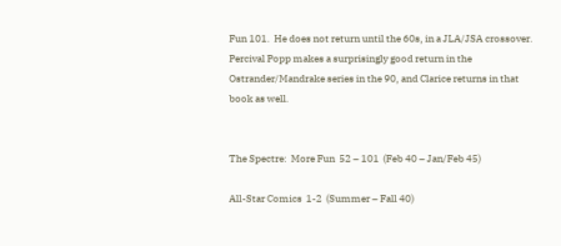Fun 101.  He does not return until the 60s, in a JLA/JSA crossover.  Percival Popp makes a surprisingly good return in the Ostrander/Mandrake series in the 90, and Clarice returns in that book as well.


The Spectre:  More Fun  52 – 101  (Feb 40 – Jan/Feb 45)

All-Star Comics  1-2  (Summer – Fall 40)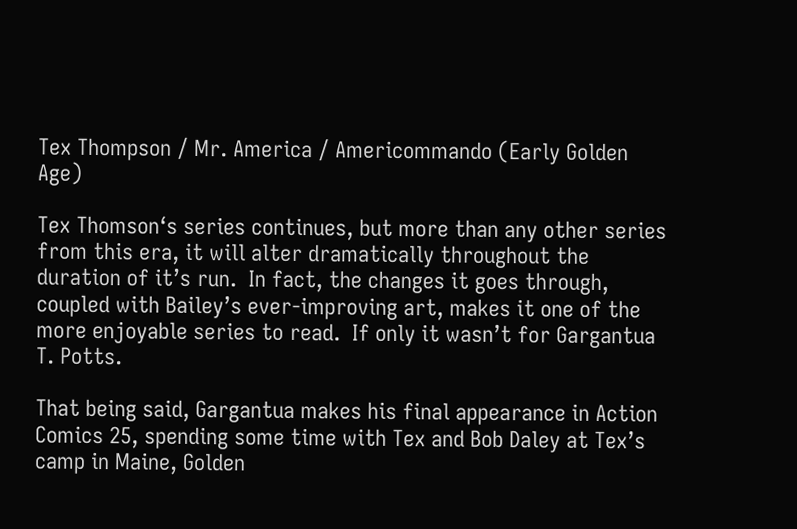Tex Thompson / Mr. America / Americommando (Early Golden Age)

Tex Thomson‘s series continues, but more than any other series from this era, it will alter dramatically throughout the duration of it’s run.  In fact, the changes it goes through, coupled with Bailey’s ever-improving art, makes it one of the more enjoyable series to read.  If only it wasn’t for Gargantua T. Potts.

That being said, Gargantua makes his final appearance in Action Comics 25, spending some time with Tex and Bob Daley at Tex’s camp in Maine, Golden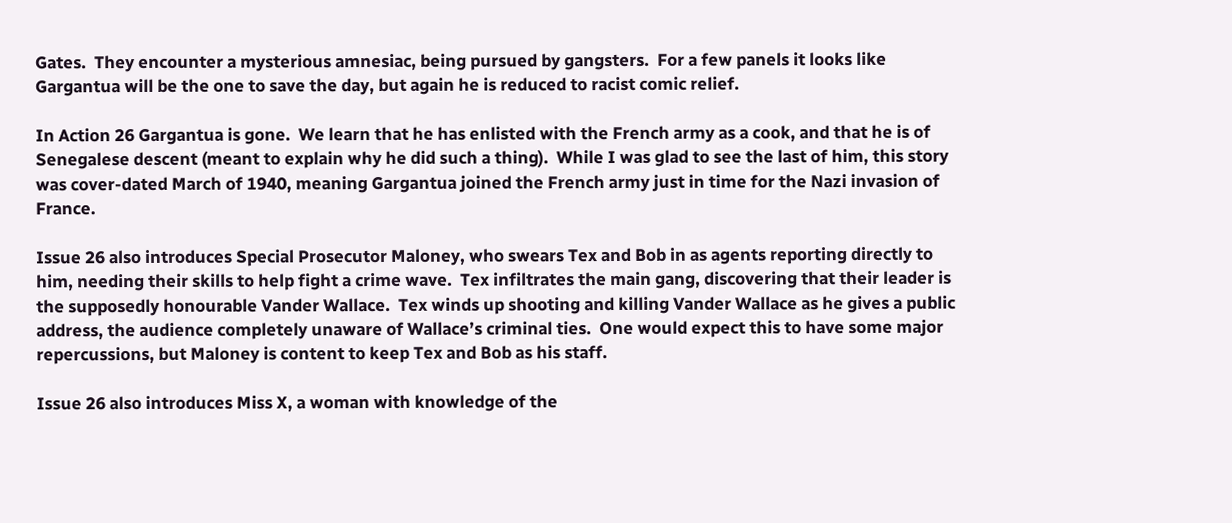Gates.  They encounter a mysterious amnesiac, being pursued by gangsters.  For a few panels it looks like Gargantua will be the one to save the day, but again he is reduced to racist comic relief.

In Action 26 Gargantua is gone.  We learn that he has enlisted with the French army as a cook, and that he is of Senegalese descent (meant to explain why he did such a thing).  While I was glad to see the last of him, this story was cover-dated March of 1940, meaning Gargantua joined the French army just in time for the Nazi invasion of France.

Issue 26 also introduces Special Prosecutor Maloney, who swears Tex and Bob in as agents reporting directly to him, needing their skills to help fight a crime wave.  Tex infiltrates the main gang, discovering that their leader is the supposedly honourable Vander Wallace.  Tex winds up shooting and killing Vander Wallace as he gives a public address, the audience completely unaware of Wallace’s criminal ties.  One would expect this to have some major repercussions, but Maloney is content to keep Tex and Bob as his staff.

Issue 26 also introduces Miss X, a woman with knowledge of the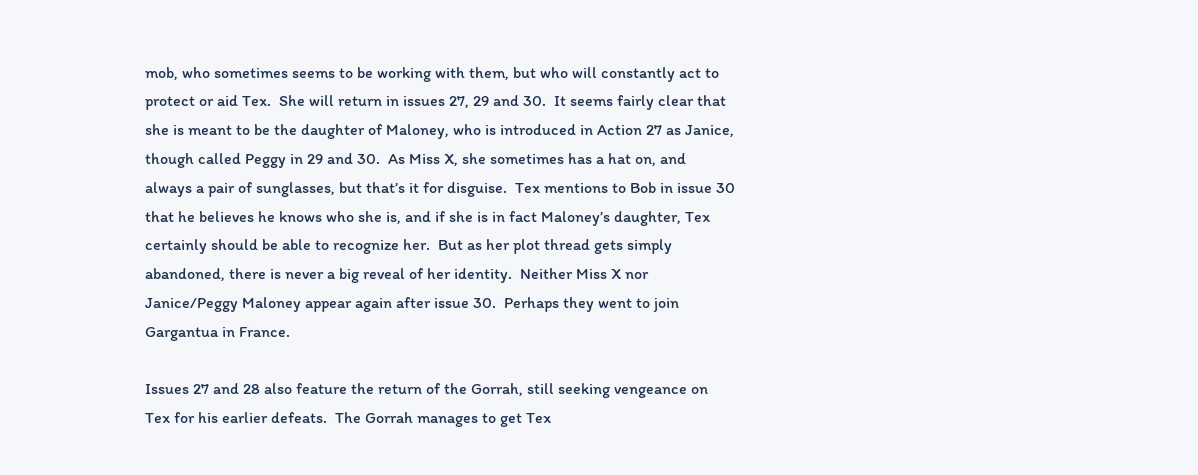mob, who sometimes seems to be working with them, but who will constantly act to protect or aid Tex.  She will return in issues 27, 29 and 30.  It seems fairly clear that she is meant to be the daughter of Maloney, who is introduced in Action 27 as Janice, though called Peggy in 29 and 30.  As Miss X, she sometimes has a hat on, and always a pair of sunglasses, but that’s it for disguise.  Tex mentions to Bob in issue 30 that he believes he knows who she is, and if she is in fact Maloney’s daughter, Tex certainly should be able to recognize her.  But as her plot thread gets simply abandoned, there is never a big reveal of her identity.  Neither Miss X nor Janice/Peggy Maloney appear again after issue 30.  Perhaps they went to join Gargantua in France.

Issues 27 and 28 also feature the return of the Gorrah, still seeking vengeance on Tex for his earlier defeats.  The Gorrah manages to get Tex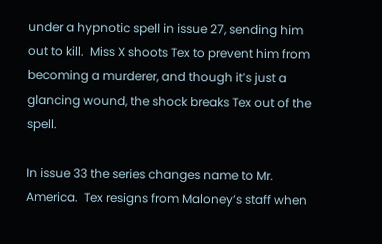under a hypnotic spell in issue 27, sending him out to kill.  Miss X shoots Tex to prevent him from becoming a murderer, and though it’s just a glancing wound, the shock breaks Tex out of the spell.

In issue 33 the series changes name to Mr. America.  Tex resigns from Maloney’s staff when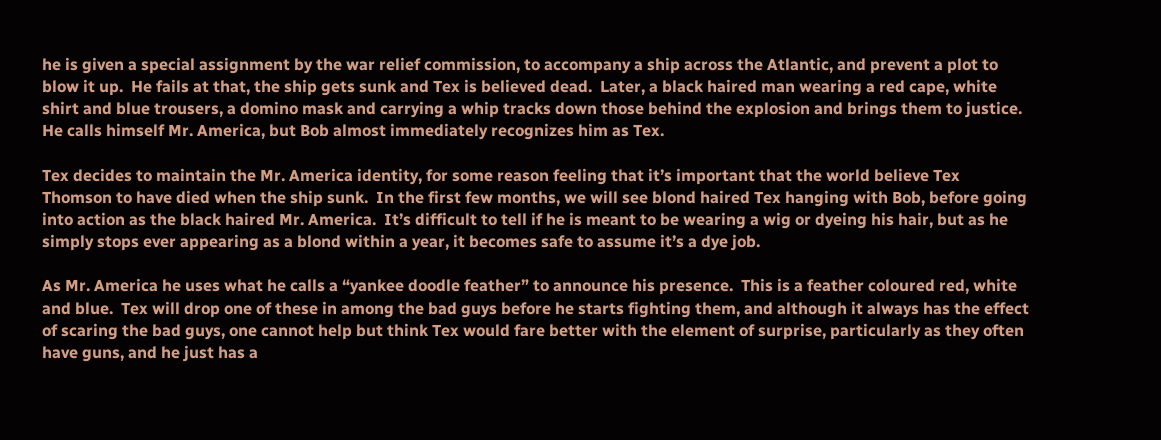he is given a special assignment by the war relief commission, to accompany a ship across the Atlantic, and prevent a plot to blow it up.  He fails at that, the ship gets sunk and Tex is believed dead.  Later, a black haired man wearing a red cape, white shirt and blue trousers, a domino mask and carrying a whip tracks down those behind the explosion and brings them to justice.  He calls himself Mr. America, but Bob almost immediately recognizes him as Tex.

Tex decides to maintain the Mr. America identity, for some reason feeling that it’s important that the world believe Tex Thomson to have died when the ship sunk.  In the first few months, we will see blond haired Tex hanging with Bob, before going into action as the black haired Mr. America.  It’s difficult to tell if he is meant to be wearing a wig or dyeing his hair, but as he simply stops ever appearing as a blond within a year, it becomes safe to assume it’s a dye job.

As Mr. America he uses what he calls a “yankee doodle feather” to announce his presence.  This is a feather coloured red, white and blue.  Tex will drop one of these in among the bad guys before he starts fighting them, and although it always has the effect of scaring the bad guys, one cannot help but think Tex would fare better with the element of surprise, particularly as they often have guns, and he just has a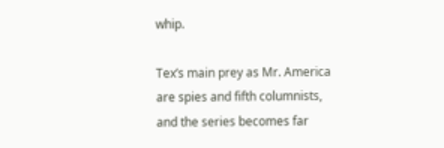whip.

Tex’s main prey as Mr. America are spies and fifth columnists, and the series becomes far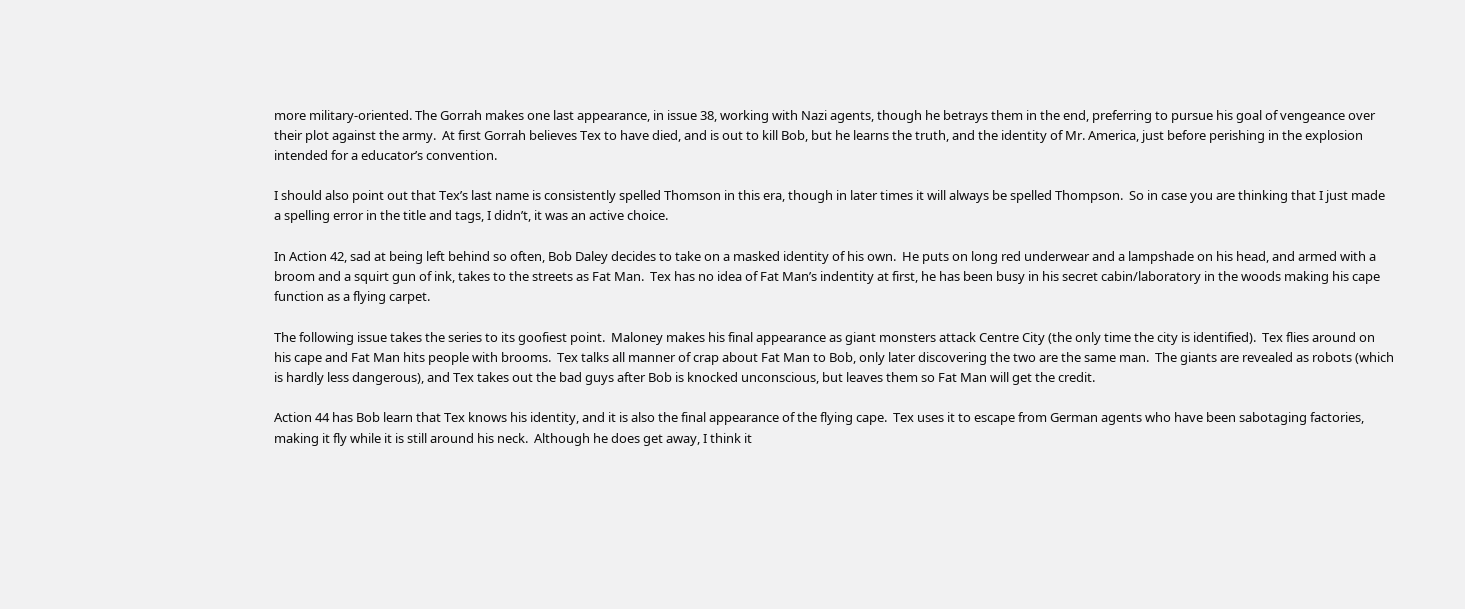more military-oriented. The Gorrah makes one last appearance, in issue 38, working with Nazi agents, though he betrays them in the end, preferring to pursue his goal of vengeance over their plot against the army.  At first Gorrah believes Tex to have died, and is out to kill Bob, but he learns the truth, and the identity of Mr. America, just before perishing in the explosion intended for a educator’s convention.

I should also point out that Tex’s last name is consistently spelled Thomson in this era, though in later times it will always be spelled Thompson.  So in case you are thinking that I just made a spelling error in the title and tags, I didn’t, it was an active choice.

In Action 42, sad at being left behind so often, Bob Daley decides to take on a masked identity of his own.  He puts on long red underwear and a lampshade on his head, and armed with a broom and a squirt gun of ink, takes to the streets as Fat Man.  Tex has no idea of Fat Man’s indentity at first, he has been busy in his secret cabin/laboratory in the woods making his cape function as a flying carpet.

The following issue takes the series to its goofiest point.  Maloney makes his final appearance as giant monsters attack Centre City (the only time the city is identified).  Tex flies around on his cape and Fat Man hits people with brooms.  Tex talks all manner of crap about Fat Man to Bob, only later discovering the two are the same man.  The giants are revealed as robots (which is hardly less dangerous), and Tex takes out the bad guys after Bob is knocked unconscious, but leaves them so Fat Man will get the credit.

Action 44 has Bob learn that Tex knows his identity, and it is also the final appearance of the flying cape.  Tex uses it to escape from German agents who have been sabotaging factories, making it fly while it is still around his neck.  Although he does get away, I think it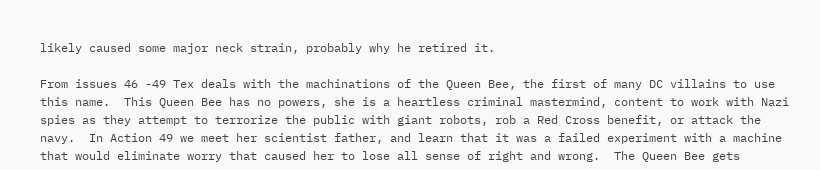likely caused some major neck strain, probably why he retired it.

From issues 46 -49 Tex deals with the machinations of the Queen Bee, the first of many DC villains to use this name.  This Queen Bee has no powers, she is a heartless criminal mastermind, content to work with Nazi spies as they attempt to terrorize the public with giant robots, rob a Red Cross benefit, or attack the navy.  In Action 49 we meet her scientist father, and learn that it was a failed experiment with a machine that would eliminate worry that caused her to lose all sense of right and wrong.  The Queen Bee gets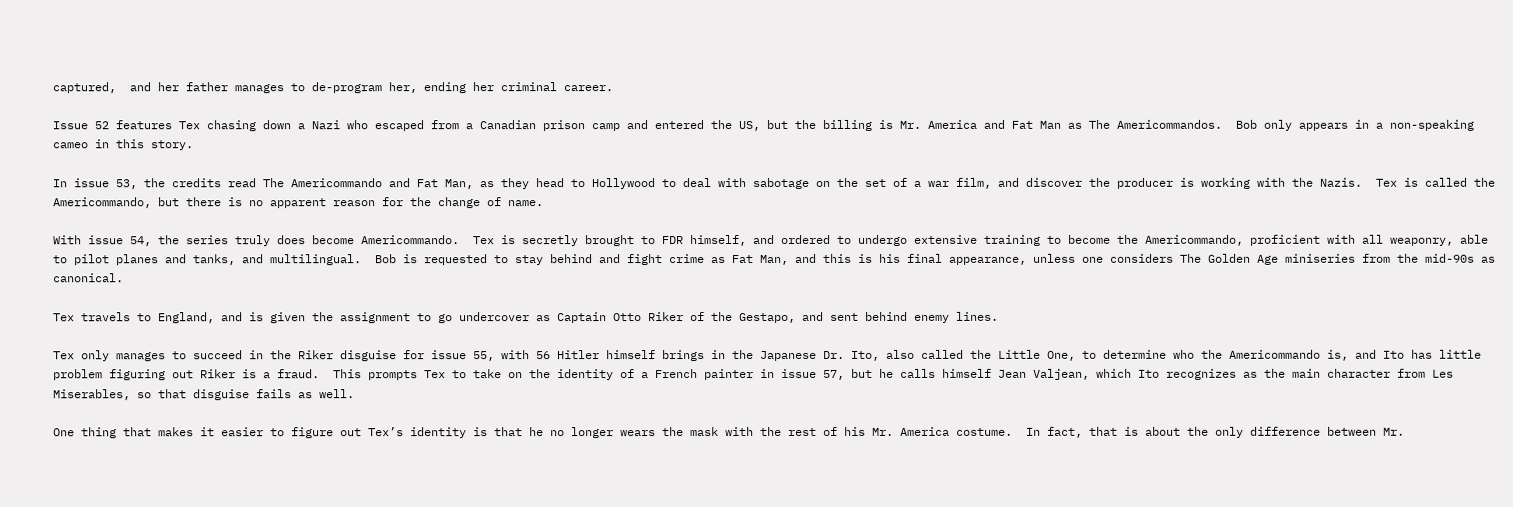captured,  and her father manages to de-program her, ending her criminal career.

Issue 52 features Tex chasing down a Nazi who escaped from a Canadian prison camp and entered the US, but the billing is Mr. America and Fat Man as The Americommandos.  Bob only appears in a non-speaking cameo in this story.

In issue 53, the credits read The Americommando and Fat Man, as they head to Hollywood to deal with sabotage on the set of a war film, and discover the producer is working with the Nazis.  Tex is called the Americommando, but there is no apparent reason for the change of name.

With issue 54, the series truly does become Americommando.  Tex is secretly brought to FDR himself, and ordered to undergo extensive training to become the Americommando, proficient with all weaponry, able to pilot planes and tanks, and multilingual.  Bob is requested to stay behind and fight crime as Fat Man, and this is his final appearance, unless one considers The Golden Age miniseries from the mid-90s as canonical.

Tex travels to England, and is given the assignment to go undercover as Captain Otto Riker of the Gestapo, and sent behind enemy lines.

Tex only manages to succeed in the Riker disguise for issue 55, with 56 Hitler himself brings in the Japanese Dr. Ito, also called the Little One, to determine who the Americommando is, and Ito has little problem figuring out Riker is a fraud.  This prompts Tex to take on the identity of a French painter in issue 57, but he calls himself Jean Valjean, which Ito recognizes as the main character from Les Miserables, so that disguise fails as well.

One thing that makes it easier to figure out Tex’s identity is that he no longer wears the mask with the rest of his Mr. America costume.  In fact, that is about the only difference between Mr.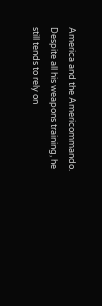America and the Americommando.  Despite all his weapons training, he still tends to rely on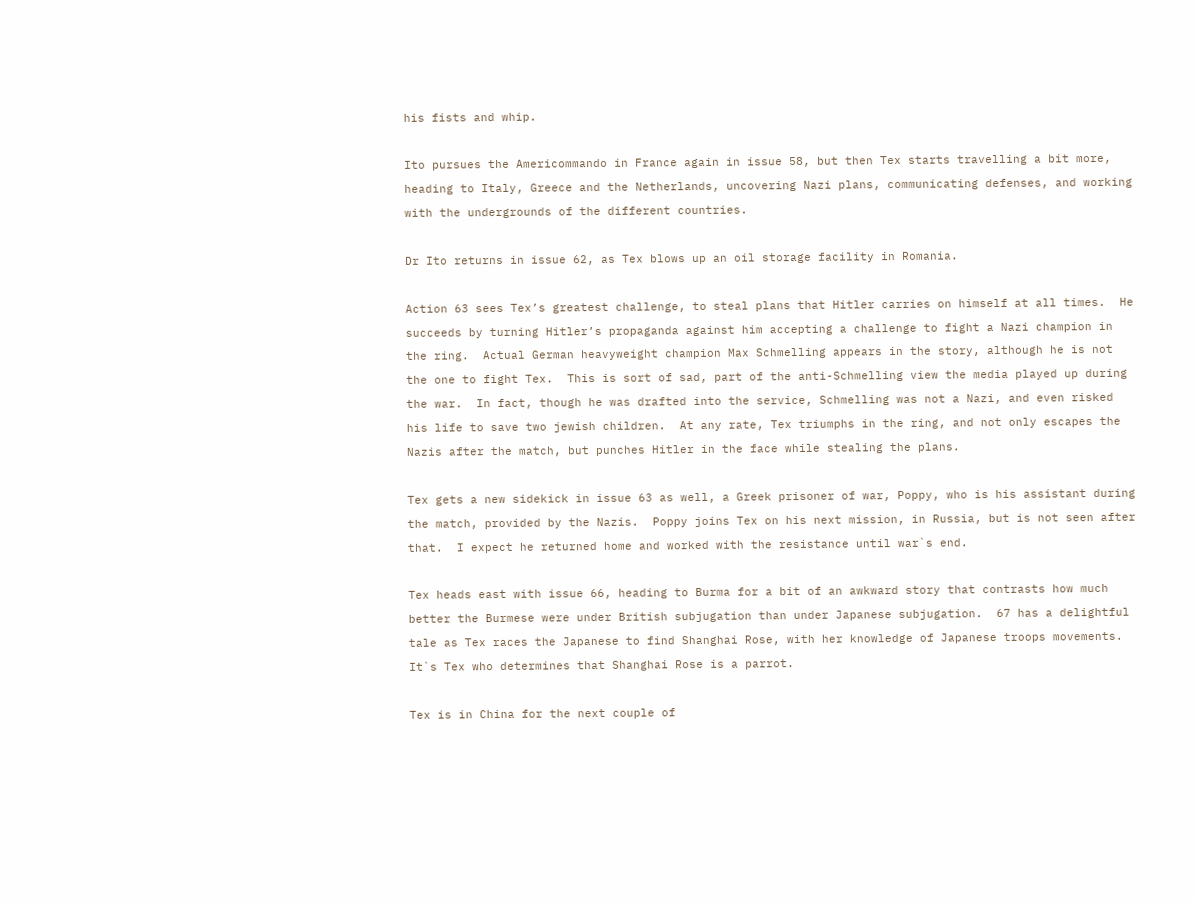his fists and whip.

Ito pursues the Americommando in France again in issue 58, but then Tex starts travelling a bit more, heading to Italy, Greece and the Netherlands, uncovering Nazi plans, communicating defenses, and working with the undergrounds of the different countries.

Dr Ito returns in issue 62, as Tex blows up an oil storage facility in Romania.

Action 63 sees Tex’s greatest challenge, to steal plans that Hitler carries on himself at all times.  He succeeds by turning Hitler’s propaganda against him accepting a challenge to fight a Nazi champion in the ring.  Actual German heavyweight champion Max Schmelling appears in the story, although he is not the one to fight Tex.  This is sort of sad, part of the anti-Schmelling view the media played up during the war.  In fact, though he was drafted into the service, Schmelling was not a Nazi, and even risked his life to save two jewish children.  At any rate, Tex triumphs in the ring, and not only escapes the Nazis after the match, but punches Hitler in the face while stealing the plans.

Tex gets a new sidekick in issue 63 as well, a Greek prisoner of war, Poppy, who is his assistant during the match, provided by the Nazis.  Poppy joins Tex on his next mission, in Russia, but is not seen after that.  I expect he returned home and worked with the resistance until war`s end.

Tex heads east with issue 66, heading to Burma for a bit of an awkward story that contrasts how much better the Burmese were under British subjugation than under Japanese subjugation.  67 has a delightful tale as Tex races the Japanese to find Shanghai Rose, with her knowledge of Japanese troops movements.  It`s Tex who determines that Shanghai Rose is a parrot.

Tex is in China for the next couple of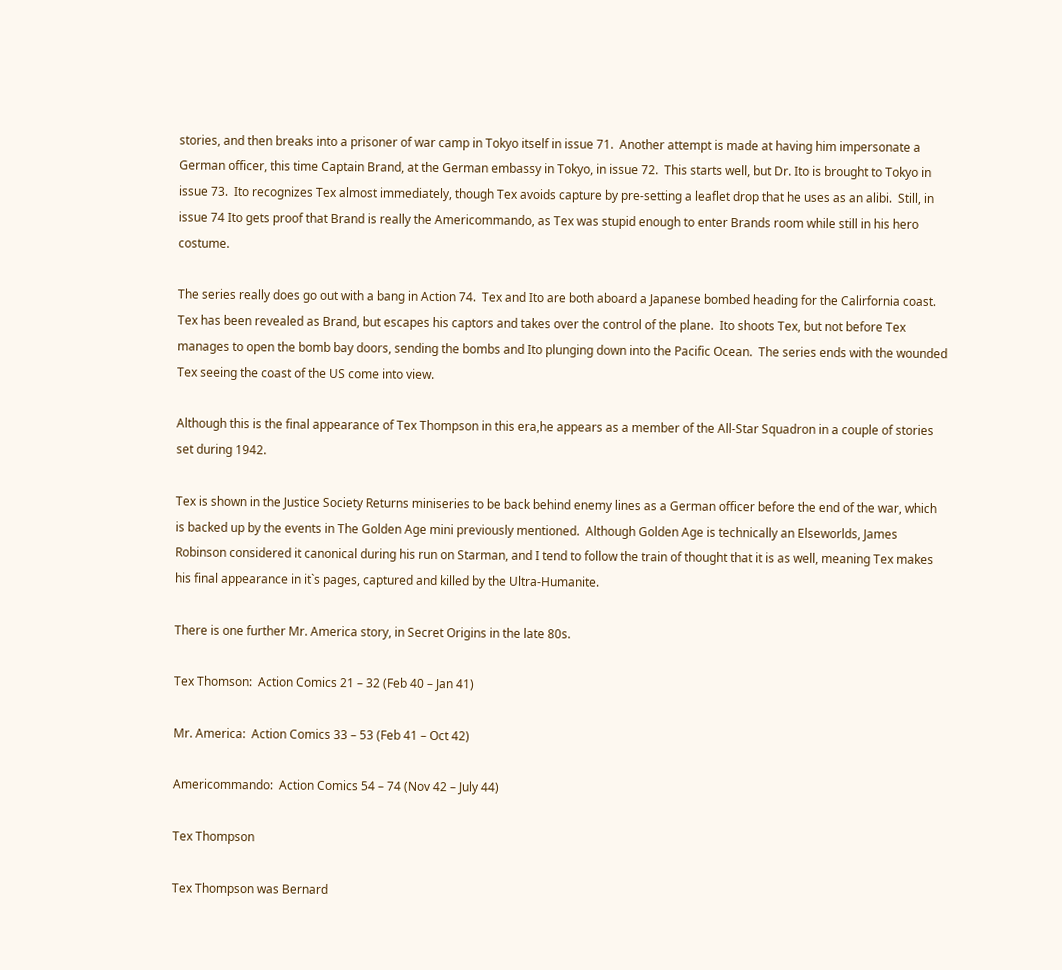stories, and then breaks into a prisoner of war camp in Tokyo itself in issue 71.  Another attempt is made at having him impersonate a German officer, this time Captain Brand, at the German embassy in Tokyo, in issue 72.  This starts well, but Dr. Ito is brought to Tokyo in issue 73.  Ito recognizes Tex almost immediately, though Tex avoids capture by pre-setting a leaflet drop that he uses as an alibi.  Still, in issue 74 Ito gets proof that Brand is really the Americommando, as Tex was stupid enough to enter Brands room while still in his hero costume.

The series really does go out with a bang in Action 74.  Tex and Ito are both aboard a Japanese bombed heading for the Calirfornia coast.  Tex has been revealed as Brand, but escapes his captors and takes over the control of the plane.  Ito shoots Tex, but not before Tex manages to open the bomb bay doors, sending the bombs and Ito plunging down into the Pacific Ocean.  The series ends with the wounded Tex seeing the coast of the US come into view.

Although this is the final appearance of Tex Thompson in this era,he appears as a member of the All-Star Squadron in a couple of stories set during 1942.

Tex is shown in the Justice Society Returns miniseries to be back behind enemy lines as a German officer before the end of the war, which is backed up by the events in The Golden Age mini previously mentioned.  Although Golden Age is technically an Elseworlds, James Robinson considered it canonical during his run on Starman, and I tend to follow the train of thought that it is as well, meaning Tex makes his final appearance in it`s pages, captured and killed by the Ultra-Humanite.

There is one further Mr. America story, in Secret Origins in the late 80s.

Tex Thomson:  Action Comics 21 – 32 (Feb 40 – Jan 41)

Mr. America:  Action Comics 33 – 53 (Feb 41 – Oct 42)

Americommando:  Action Comics 54 – 74 (Nov 42 – July 44)

Tex Thompson

Tex Thompson was Bernard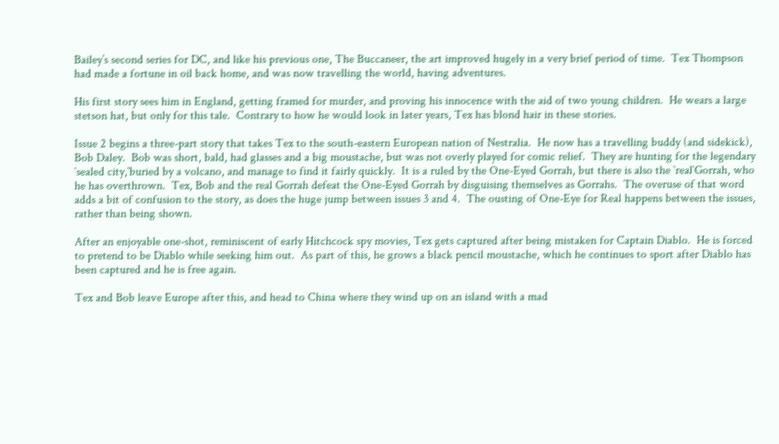Bailey’s second series for DC, and like his previous one, The Buccaneer, the art improved hugely in a very brief period of time.  Tex Thompson had made a fortune in oil back home, and was now travelling the world, having adventures.

His first story sees him in England, getting framed for murder, and proving his innocence with the aid of two young children.  He wears a large stetson hat, but only for this tale.  Contrary to how he would look in later years, Tex has blond hair in these stories.

Issue 2 begins a three-part story that takes Tex to the south-eastern European nation of Nestralia.  He now has a travelling buddy (and sidekick), Bob Daley.  Bob was short, bald, had glasses and a big moustache, but was not overly played for comic relief.  They are hunting for the legendary `sealed city,`buried by a volcano, and manage to find it fairly quickly.  It is a ruled by the One-Eyed Gorrah, but there is also the `real`Gorrah, who he has overthrown.  Tex, Bob and the real Gorrah defeat the One-Eyed Gorrah by disguising themselves as Gorrahs.  The overuse of that word adds a bit of confusion to the story, as does the huge jump between issues 3 and 4.  The ousting of One-Eye for Real happens between the issues, rather than being shown.

After an enjoyable one-shot, reminiscent of early Hitchcock spy movies, Tex gets captured after being mistaken for Captain Diablo.  He is forced to pretend to be Diablo while seeking him out.  As part of this, he grows a black pencil moustache, which he continues to sport after Diablo has been captured and he is free again.

Tex and Bob leave Europe after this, and head to China where they wind up on an island with a mad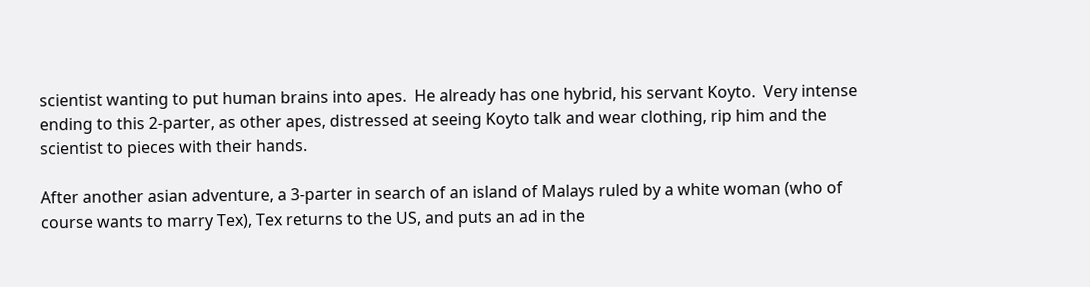scientist wanting to put human brains into apes.  He already has one hybrid, his servant Koyto.  Very intense ending to this 2-parter, as other apes, distressed at seeing Koyto talk and wear clothing, rip him and the scientist to pieces with their hands.

After another asian adventure, a 3-parter in search of an island of Malays ruled by a white woman (who of course wants to marry Tex), Tex returns to the US, and puts an ad in the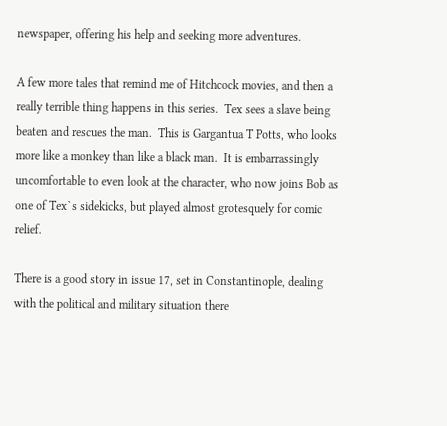newspaper, offering his help and seeking more adventures.

A few more tales that remind me of Hitchcock movies, and then a really terrible thing happens in this series.  Tex sees a slave being beaten and rescues the man.  This is Gargantua T Potts, who looks more like a monkey than like a black man.  It is embarrassingly uncomfortable to even look at the character, who now joins Bob as one of Tex`s sidekicks, but played almost grotesquely for comic relief.

There is a good story in issue 17, set in Constantinople, dealing with the political and military situation there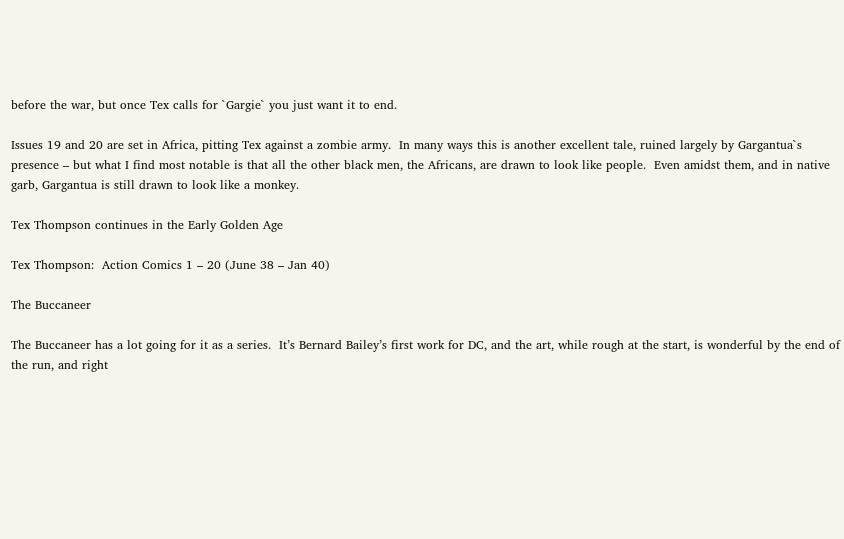before the war, but once Tex calls for `Gargie` you just want it to end.

Issues 19 and 20 are set in Africa, pitting Tex against a zombie army.  In many ways this is another excellent tale, ruined largely by Gargantua`s presence – but what I find most notable is that all the other black men, the Africans, are drawn to look like people.  Even amidst them, and in native garb, Gargantua is still drawn to look like a monkey.

Tex Thompson continues in the Early Golden Age

Tex Thompson:  Action Comics 1 – 20 (June 38 – Jan 40)

The Buccaneer

The Buccaneer has a lot going for it as a series.  It’s Bernard Bailey’s first work for DC, and the art, while rough at the start, is wonderful by the end of the run, and right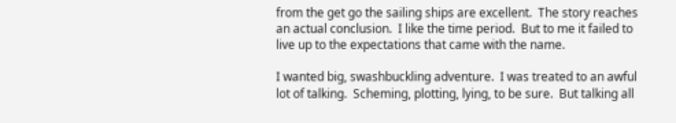from the get go the sailing ships are excellent.  The story reaches an actual conclusion.  I like the time period.  But to me it failed to live up to the expectations that came with the name.

I wanted big, swashbuckling adventure.  I was treated to an awful lot of talking.  Scheming, plotting, lying, to be sure.  But talking all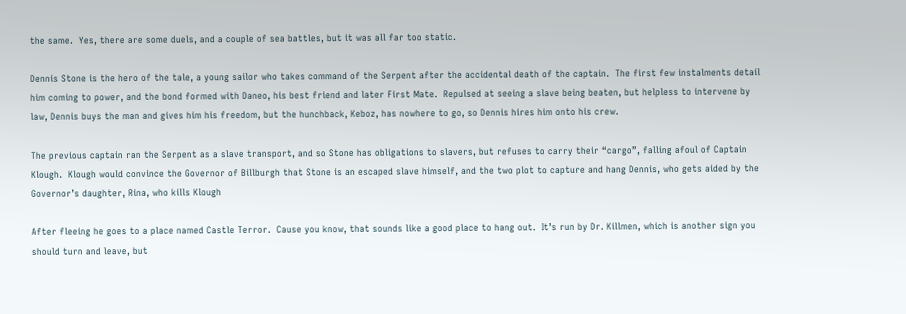the same.  Yes, there are some duels, and a couple of sea battles, but it was all far too static.

Dennis Stone is the hero of the tale, a young sailor who takes command of the Serpent after the accidental death of the captain.  The first few instalments detail him coming to power, and the bond formed with Daneo, his best friend and later First Mate.  Repulsed at seeing a slave being beaten, but helpless to intervene by law, Dennis buys the man and gives him his freedom, but the hunchback, Keboz, has nowhere to go, so Dennis hires him onto his crew.

The previous captain ran the Serpent as a slave transport, and so Stone has obligations to slavers, but refuses to carry their “cargo”, falling afoul of Captain Klough.  Klough would convince the Governor of Billburgh that Stone is an escaped slave himself, and the two plot to capture and hang Dennis, who gets aided by the Governor’s daughter, Rina, who kills Klough

After fleeing he goes to a place named Castle Terror.  Cause you know, that sounds like a good place to hang out.  It’s run by Dr. Killmen, which is another sign you should turn and leave, but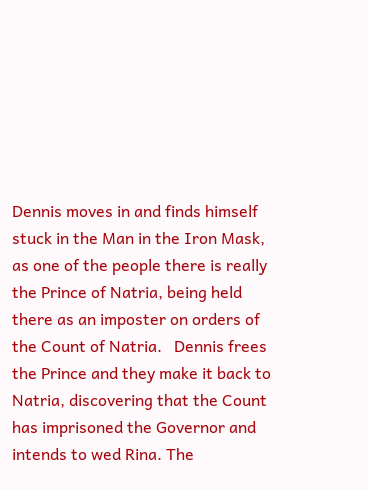Dennis moves in and finds himself stuck in the Man in the Iron Mask, as one of the people there is really the Prince of Natria, being held there as an imposter on orders of the Count of Natria.   Dennis frees the Prince and they make it back to Natria, discovering that the Count has imprisoned the Governor and intends to wed Rina. The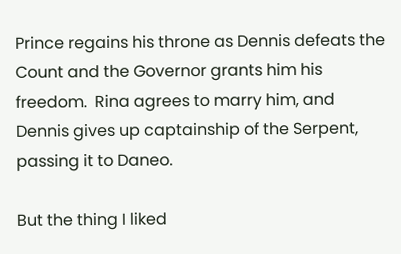Prince regains his throne as Dennis defeats the Count and the Governor grants him his freedom.  Rina agrees to marry him, and Dennis gives up captainship of the Serpent, passing it to Daneo.

But the thing I liked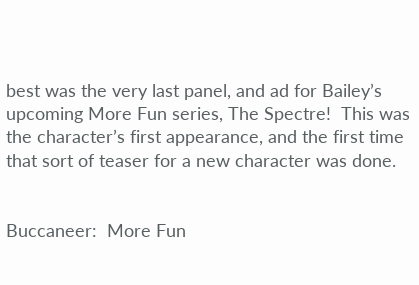best was the very last panel, and ad for Bailey’s upcoming More Fun series, The Spectre!  This was the character’s first appearance, and the first time that sort of teaser for a new character was done.


Buccaneer:  More Fun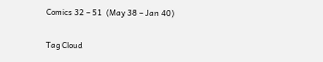Comics 32 – 51  (May 38 – Jan 40)

Tag Cloud